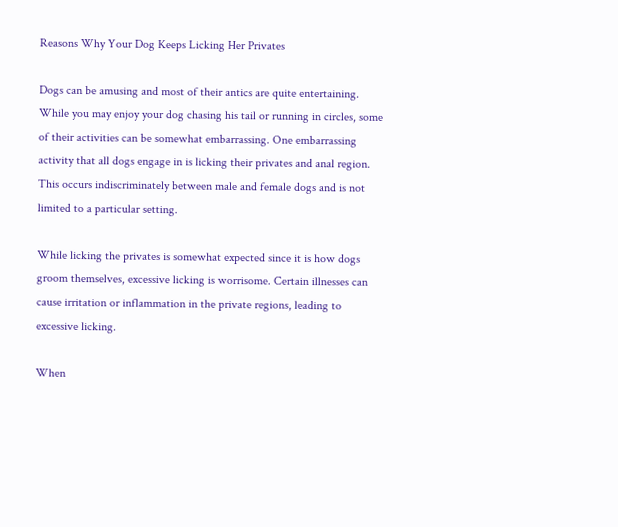Reasons Why Your Dog Keeps Licking Her Privates

Dogs can be amusing and most of their antics are quite entertaining. While you may enjoy your dog chasing his tail or running in circles, some of their activities can be somewhat embarrassing. One embarrassing activity that all dogs engage in is licking their privates and anal region. This occurs indiscriminately between male and female dogs and is not limited to a particular setting.

While licking the privates is somewhat expected since it is how dogs groom themselves, excessive licking is worrisome. Certain illnesses can cause irritation or inflammation in the private regions, leading to excessive licking.

When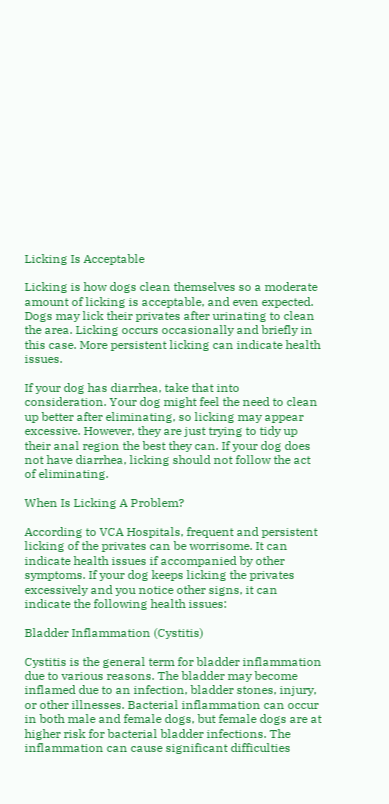Licking Is Acceptable

Licking is how dogs clean themselves so a moderate amount of licking is acceptable, and even expected. Dogs may lick their privates after urinating to clean the area. Licking occurs occasionally and briefly in this case. More persistent licking can indicate health issues.

If your dog has diarrhea, take that into consideration. Your dog might feel the need to clean up better after eliminating, so licking may appear excessive. However, they are just trying to tidy up their anal region the best they can. If your dog does not have diarrhea, licking should not follow the act of eliminating.

When Is Licking A Problem?

According to VCA Hospitals, frequent and persistent licking of the privates can be worrisome. It can indicate health issues if accompanied by other symptoms. If your dog keeps licking the privates excessively and you notice other signs, it can indicate the following health issues:

Bladder Inflammation (Cystitis)

Cystitis is the general term for bladder inflammation due to various reasons. The bladder may become inflamed due to an infection, bladder stones, injury, or other illnesses. Bacterial inflammation can occur in both male and female dogs, but female dogs are at higher risk for bacterial bladder infections. The inflammation can cause significant difficulties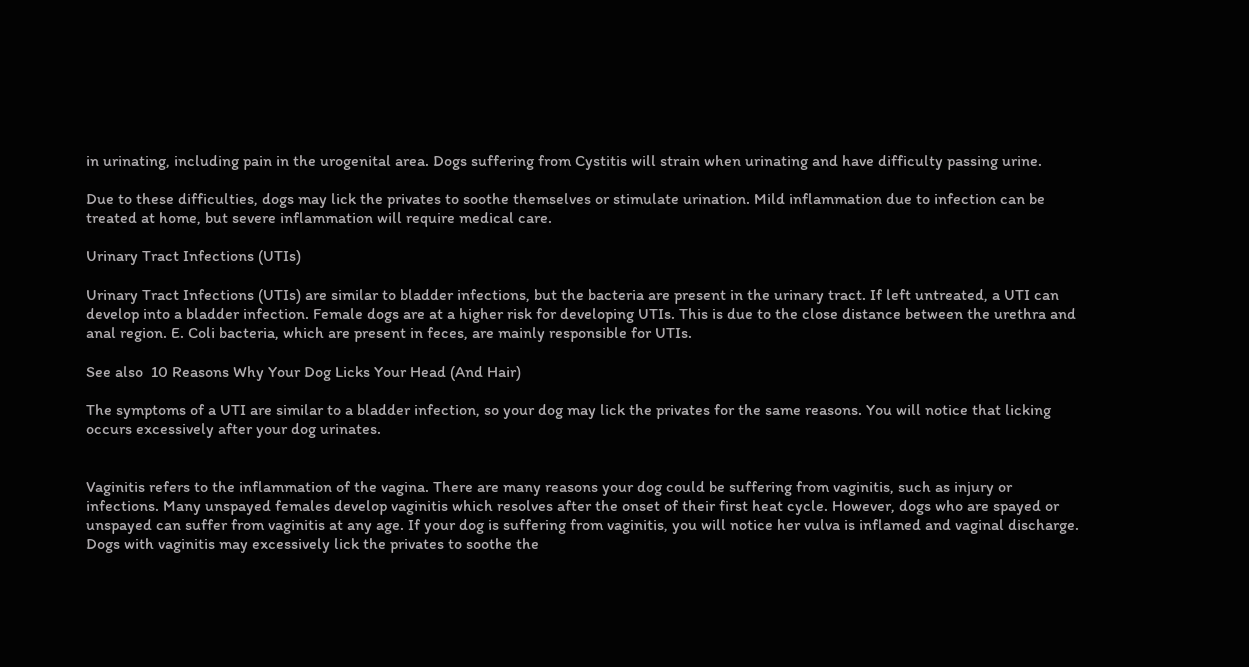in urinating, including pain in the urogenital area. Dogs suffering from Cystitis will strain when urinating and have difficulty passing urine.

Due to these difficulties, dogs may lick the privates to soothe themselves or stimulate urination. Mild inflammation due to infection can be treated at home, but severe inflammation will require medical care.

Urinary Tract Infections (UTIs)

Urinary Tract Infections (UTIs) are similar to bladder infections, but the bacteria are present in the urinary tract. If left untreated, a UTI can develop into a bladder infection. Female dogs are at a higher risk for developing UTIs. This is due to the close distance between the urethra and anal region. E. Coli bacteria, which are present in feces, are mainly responsible for UTIs.

See also  10 Reasons Why Your Dog Licks Your Head (And Hair)

The symptoms of a UTI are similar to a bladder infection, so your dog may lick the privates for the same reasons. You will notice that licking occurs excessively after your dog urinates.


Vaginitis refers to the inflammation of the vagina. There are many reasons your dog could be suffering from vaginitis, such as injury or infections. Many unspayed females develop vaginitis which resolves after the onset of their first heat cycle. However, dogs who are spayed or unspayed can suffer from vaginitis at any age. If your dog is suffering from vaginitis, you will notice her vulva is inflamed and vaginal discharge. Dogs with vaginitis may excessively lick the privates to soothe the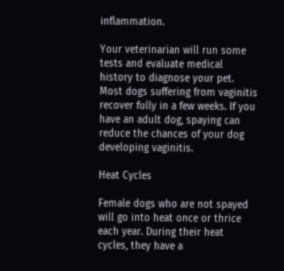inflammation.

Your veterinarian will run some tests and evaluate medical history to diagnose your pet. Most dogs suffering from vaginitis recover fully in a few weeks. If you have an adult dog, spaying can reduce the chances of your dog developing vaginitis.

Heat Cycles

Female dogs who are not spayed will go into heat once or thrice each year. During their heat cycles, they have a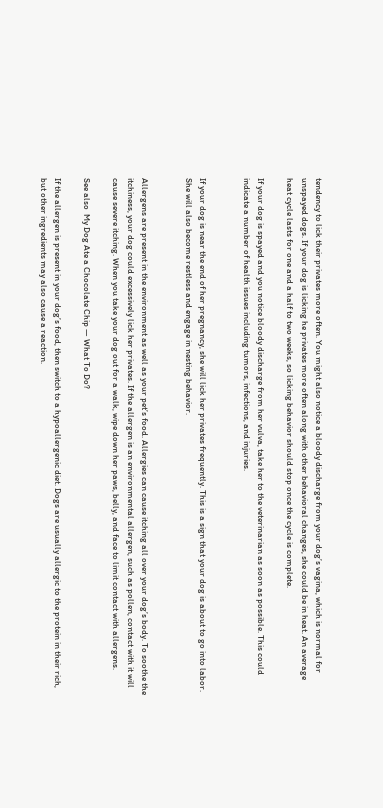tendency to lick their privates more often. You might also notice a bloody discharge from your dog’s vagina, which is normal for unspayed dogs. If your dog is licking he privates more often along with other behavioral changes, she could be in heat. An average heat cycle lasts for one and a half to two weeks, so licking behavior should stop once the cycle is complete.

If your dog is spayed and you notice bloody discharge from her vulva, take her to the veterinarian as soon as possible. This could indicate a number of health issues including tumors, infections, and injuries.


If your dog is near the end of her pregnancy, she will lick her privates frequently. This is a sign that your dog is about to go into labor. She will also become restless and engage in nesting behavior.


Allergens are present in the environment as well as your pet’s food. Allergies can cause itching all over your dog’s body. To soothe the itchiness, your dog could excessively lick her privates. If the allergen is an environmental allergen, such as pollen, contact with it will cause severe itching. When you take your dog out for a walk, wipe down her paws, belly, and face to limit contact with allergens.

See also  My Dog Ate a Chocolate Chip — What To Do?

If the allergen is present in your dog’s food, then switch to a hypoallergenic diet. Dogs are usually allergic to the protein in their rich, but other ingredients may also cause a reaction.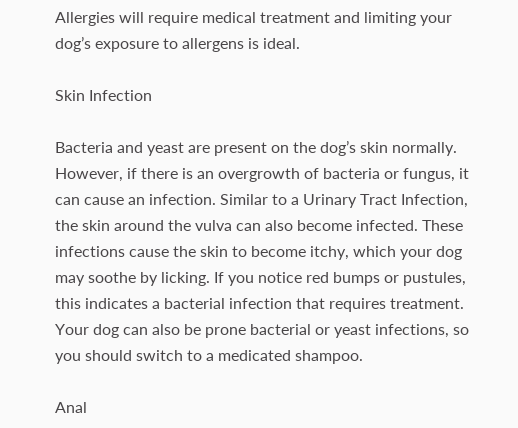Allergies will require medical treatment and limiting your dog’s exposure to allergens is ideal.

Skin Infection

Bacteria and yeast are present on the dog’s skin normally. However, if there is an overgrowth of bacteria or fungus, it can cause an infection. Similar to a Urinary Tract Infection, the skin around the vulva can also become infected. These infections cause the skin to become itchy, which your dog may soothe by licking. If you notice red bumps or pustules, this indicates a bacterial infection that requires treatment. Your dog can also be prone bacterial or yeast infections, so you should switch to a medicated shampoo.

Anal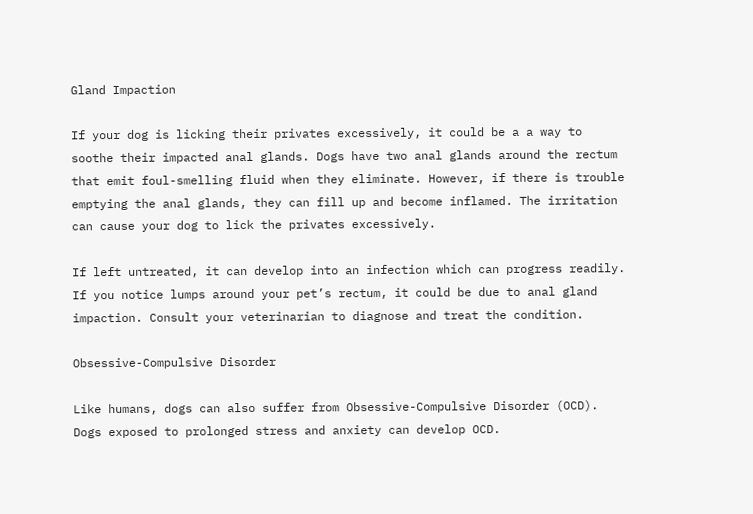Gland Impaction

If your dog is licking their privates excessively, it could be a a way to soothe their impacted anal glands. Dogs have two anal glands around the rectum that emit foul-smelling fluid when they eliminate. However, if there is trouble emptying the anal glands, they can fill up and become inflamed. The irritation can cause your dog to lick the privates excessively.

If left untreated, it can develop into an infection which can progress readily. If you notice lumps around your pet’s rectum, it could be due to anal gland impaction. Consult your veterinarian to diagnose and treat the condition.

Obsessive-Compulsive Disorder

Like humans, dogs can also suffer from Obsessive-Compulsive Disorder (OCD). Dogs exposed to prolonged stress and anxiety can develop OCD.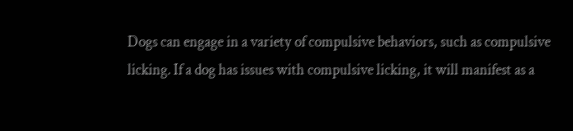Dogs can engage in a variety of compulsive behaviors, such as compulsive licking. If a dog has issues with compulsive licking, it will manifest as a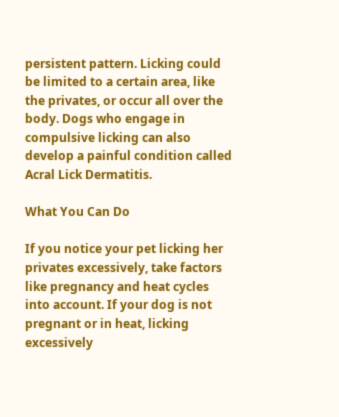persistent pattern. Licking could be limited to a certain area, like the privates, or occur all over the body. Dogs who engage in compulsive licking can also develop a painful condition called Acral Lick Dermatitis.

What You Can Do

If you notice your pet licking her privates excessively, take factors like pregnancy and heat cycles into account. If your dog is not pregnant or in heat, licking excessively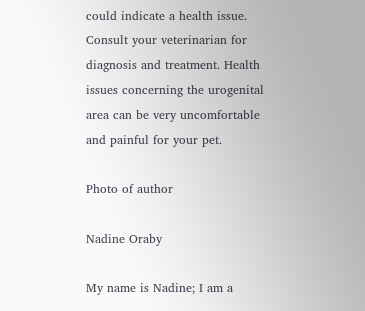could indicate a health issue. Consult your veterinarian for diagnosis and treatment. Health issues concerning the urogenital area can be very uncomfortable and painful for your pet.

Photo of author

Nadine Oraby

My name is Nadine; I am a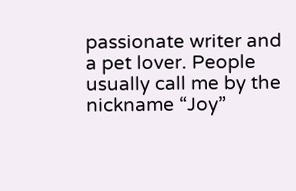passionate writer and a pet lover. People usually call me by the nickname “Joy”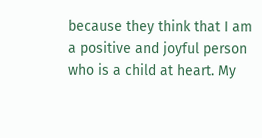because they think that I am a positive and joyful person who is a child at heart. My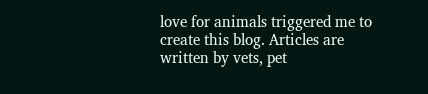love for animals triggered me to create this blog. Articles are written by vets, pet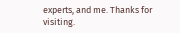experts, and me. Thanks for visiting.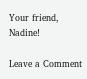Your friend, Nadine!

Leave a Comment